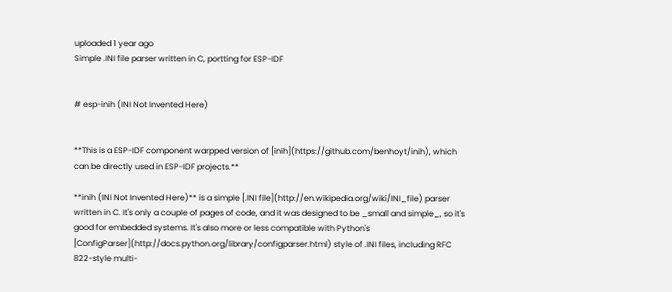uploaded 1 year ago
Simple .INI file parser written in C, portting for ESP-IDF


# esp-inih (INI Not Invented Here)


**This is a ESP-IDF component warpped version of [inih](https://github.com/benhoyt/inih), which can be directly used in ESP-IDF projects.**

**inih (INI Not Invented Here)** is a simple [.INI file](http://en.wikipedia.org/wiki/INI_file) parser written in C. It's only a couple of pages of code, and it was designed to be _small and simple_, so it's good for embedded systems. It's also more or less compatible with Python's [ConfigParser](http://docs.python.org/library/configparser.html) style of .INI files, including RFC 822-style multi-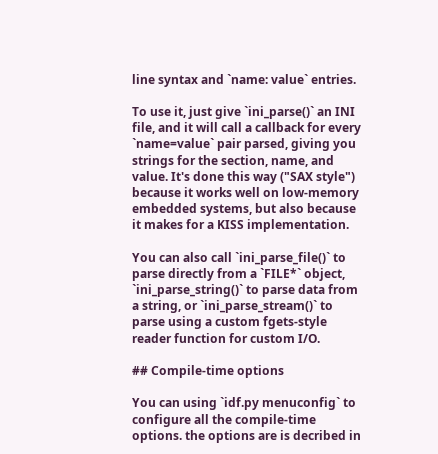line syntax and `name: value` entries.

To use it, just give `ini_parse()` an INI file, and it will call a callback for every `name=value` pair parsed, giving you strings for the section, name, and value. It's done this way ("SAX style") because it works well on low-memory embedded systems, but also because it makes for a KISS implementation.

You can also call `ini_parse_file()` to parse directly from a `FILE*` object, `ini_parse_string()` to parse data from a string, or `ini_parse_stream()` to parse using a custom fgets-style reader function for custom I/O.

## Compile-time options

You can using `idf.py menuconfig` to configure all the compile-time options. the options are is decribed in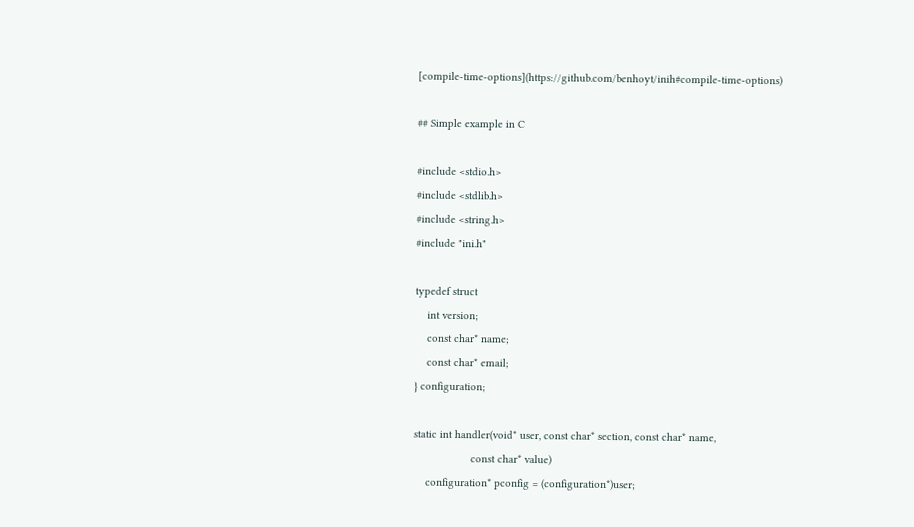[compile-time-options](https://github.com/benhoyt/inih#compile-time-options)

## Simple example in C

#include <stdio.h>
#include <stdlib.h>
#include <string.h>
#include "ini.h"

typedef struct
    int version;
    const char* name;
    const char* email;
} configuration;

static int handler(void* user, const char* section, const char* name,
                   const char* value)
    configuration* pconfig = (configuration*)user;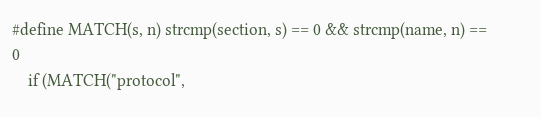#define MATCH(s, n) strcmp(section, s) == 0 && strcmp(name, n) == 0
    if (MATCH("protocol",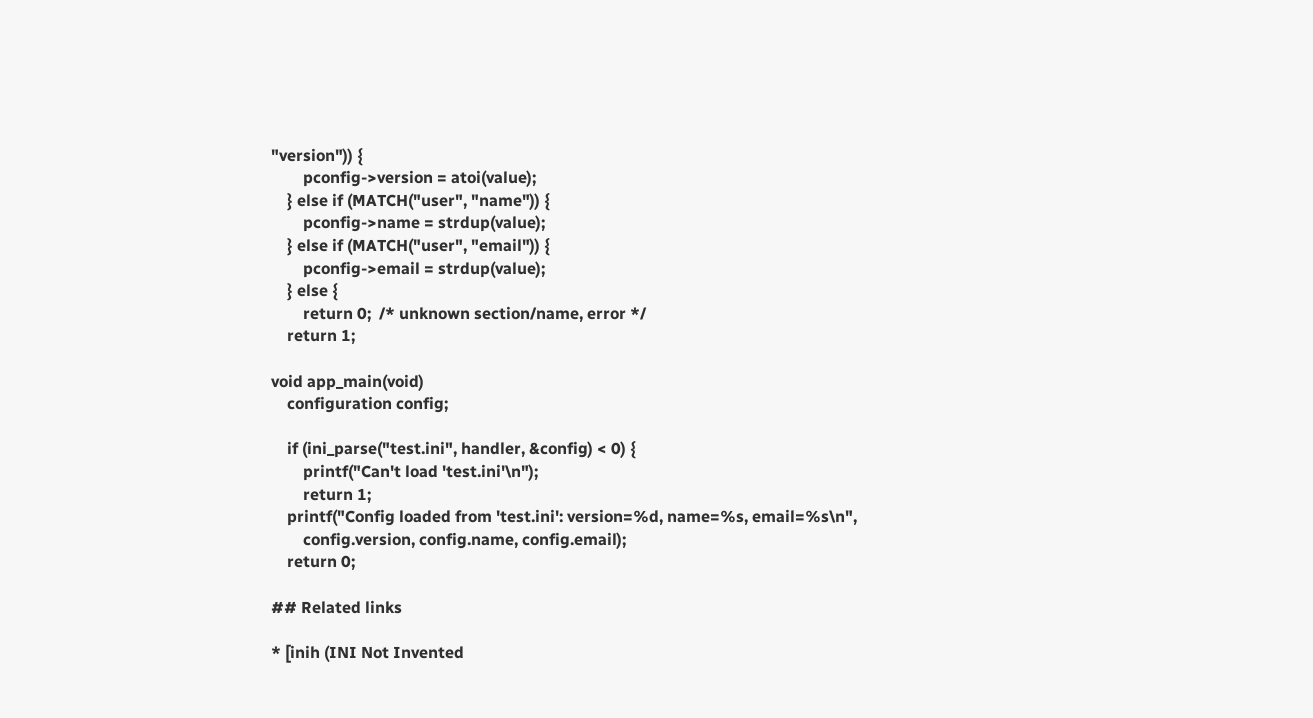"version")) {
        pconfig->version = atoi(value);
    } else if (MATCH("user", "name")) {
        pconfig->name = strdup(value);
    } else if (MATCH("user", "email")) {
        pconfig->email = strdup(value);
    } else {
        return 0;  /* unknown section/name, error */
    return 1;

void app_main(void)
    configuration config;

    if (ini_parse("test.ini", handler, &config) < 0) {
        printf("Can't load 'test.ini'\n");
        return 1;
    printf("Config loaded from 'test.ini': version=%d, name=%s, email=%s\n",
        config.version, config.name, config.email);
    return 0;

## Related links

* [inih (INI Not Invented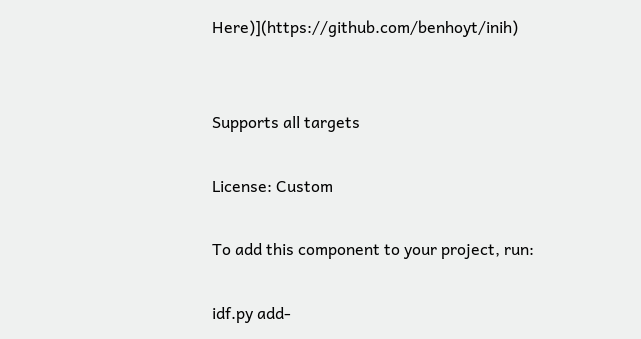Here)](https://github.com/benhoyt/inih)


Supports all targets

License: Custom

To add this component to your project, run:

idf.py add-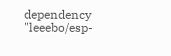dependency "leeebo/esp-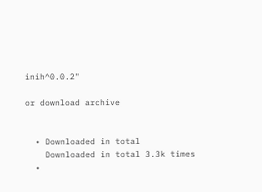inih^0.0.2"

or download archive


  • Downloaded in total
    Downloaded in total 3.3k times
  •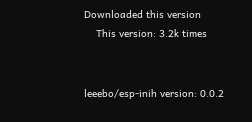Downloaded this version
    This version: 3.2k times


leeebo/esp-inih version: 0.0.2